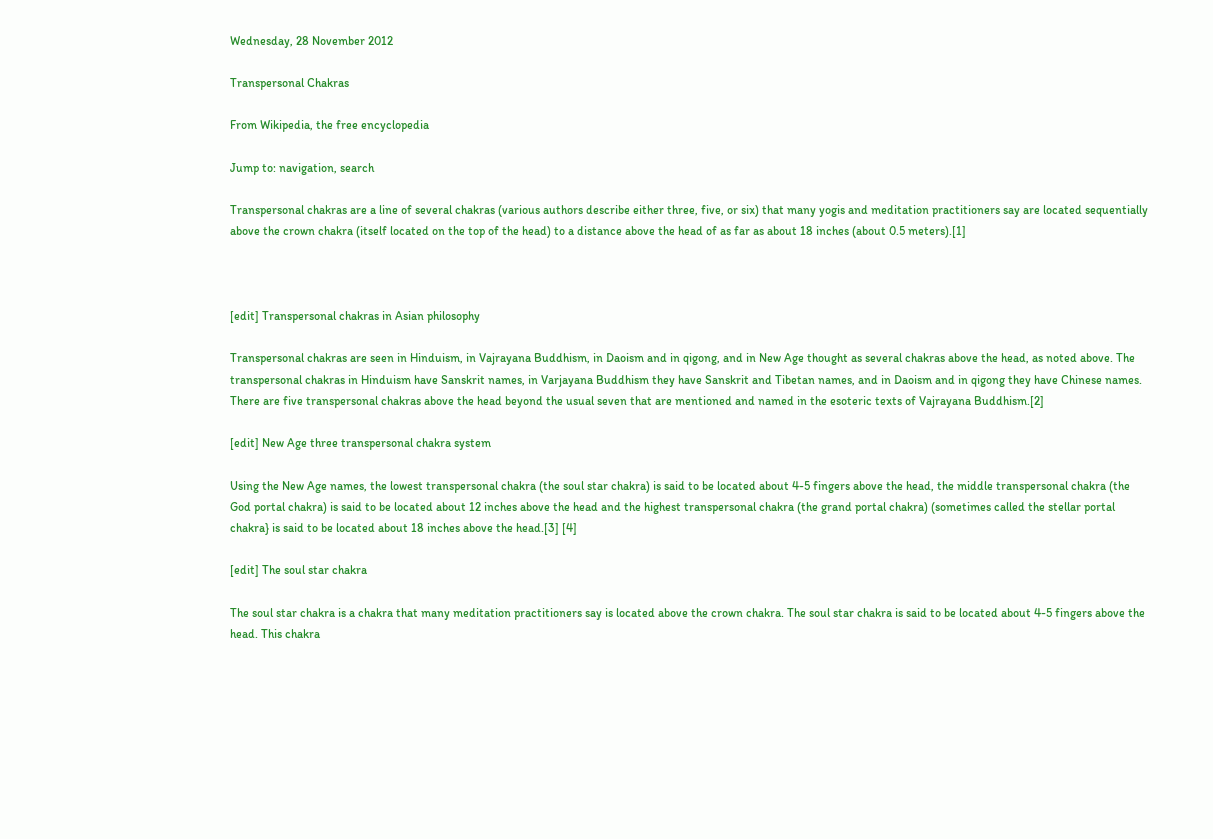Wednesday, 28 November 2012

Transpersonal Chakras

From Wikipedia, the free encyclopedia

Jump to: navigation, search

Transpersonal chakras are a line of several chakras (various authors describe either three, five, or six) that many yogis and meditation practitioners say are located sequentially above the crown chakra (itself located on the top of the head) to a distance above the head of as far as about 18 inches (about 0.5 meters).[1]



[edit] Transpersonal chakras in Asian philosophy

Transpersonal chakras are seen in Hinduism, in Vajrayana Buddhism, in Daoism and in qigong, and in New Age thought as several chakras above the head, as noted above. The transpersonal chakras in Hinduism have Sanskrit names, in Varjayana Buddhism they have Sanskrit and Tibetan names, and in Daoism and in qigong they have Chinese names. There are five transpersonal chakras above the head beyond the usual seven that are mentioned and named in the esoteric texts of Vajrayana Buddhism.[2]

[edit] New Age three transpersonal chakra system

Using the New Age names, the lowest transpersonal chakra (the soul star chakra) is said to be located about 4-5 fingers above the head, the middle transpersonal chakra (the God portal chakra) is said to be located about 12 inches above the head and the highest transpersonal chakra (the grand portal chakra) (sometimes called the stellar portal chakra} is said to be located about 18 inches above the head.[3] [4]

[edit] The soul star chakra

The soul star chakra is a chakra that many meditation practitioners say is located above the crown chakra. The soul star chakra is said to be located about 4-5 fingers above the head. This chakra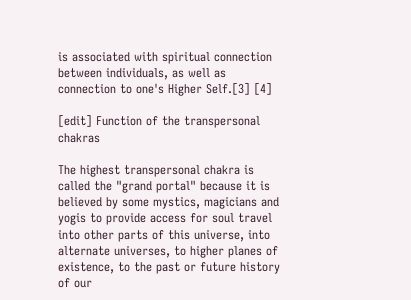is associated with spiritual connection between individuals, as well as connection to one's Higher Self.[3] [4]

[edit] Function of the transpersonal chakras

The highest transpersonal chakra is called the "grand portal" because it is believed by some mystics, magicians and yogis to provide access for soul travel into other parts of this universe, into alternate universes, to higher planes of existence, to the past or future history of our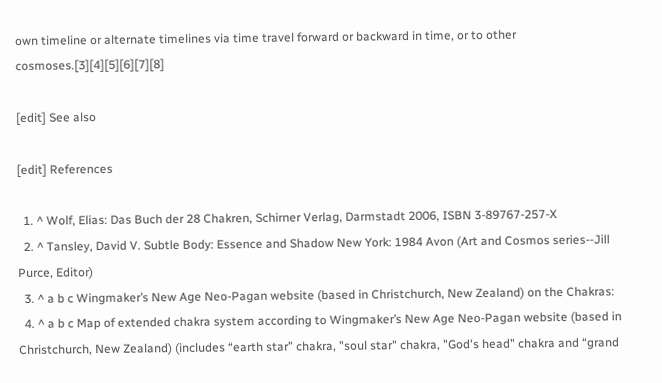own timeline or alternate timelines via time travel forward or backward in time, or to other cosmoses.[3][4][5][6][7][8]

[edit] See also

[edit] References

  1. ^ Wolf, Elias: Das Buch der 28 Chakren, Schirner Verlag, Darmstadt 2006, ISBN 3-89767-257-X
  2. ^ Tansley, David V. Subtle Body: Essence and Shadow New York: 1984 Avon (Art and Cosmos series--Jill Purce, Editor)
  3. ^ a b c Wingmaker’s New Age Neo-Pagan website (based in Christchurch, New Zealand) on the Chakras:
  4. ^ a b c Map of extended chakra system according to Wingmaker’s New Age Neo-Pagan website (based in Christchurch, New Zealand) (includes “earth star” chakra, "soul star" chakra, "God's head" chakra and “grand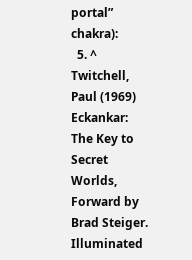portal” chakra):
  5. ^ Twitchell, Paul (1969) Eckankar: The Key to Secret Worlds, Forward by Brad Steiger. Illuminated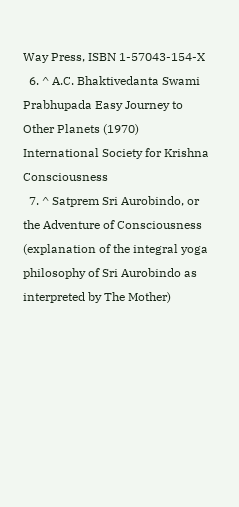Way Press, ISBN 1-57043-154-X
  6. ^ A.C. Bhaktivedanta Swami Prabhupada Easy Journey to Other Planets (1970) International Society for Krishna Consciousness
  7. ^ Satprem Sri Aurobindo, or the Adventure of Consciousness (explanation of the integral yoga philosophy of Sri Aurobindo as interpreted by The Mother)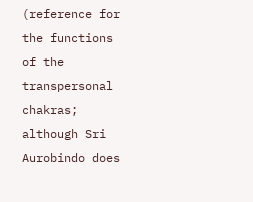(reference for the functions of the transpersonal chakras; although Sri Aurobindo does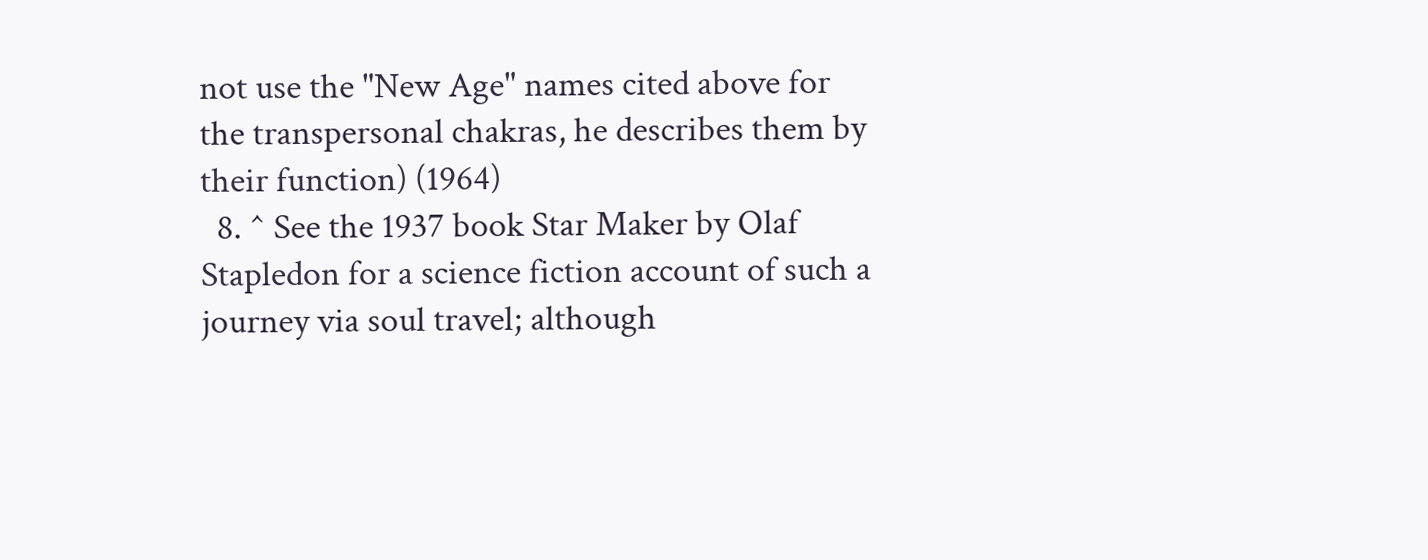not use the "New Age" names cited above for the transpersonal chakras, he describes them by their function) (1964)
  8. ^ See the 1937 book Star Maker by Olaf Stapledon for a science fiction account of such a journey via soul travel; although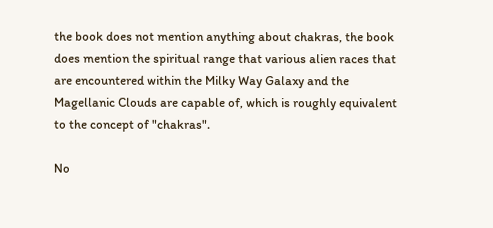the book does not mention anything about chakras, the book does mention the spiritual range that various alien races that are encountered within the Milky Way Galaxy and the Magellanic Clouds are capable of, which is roughly equivalent to the concept of "chakras".

No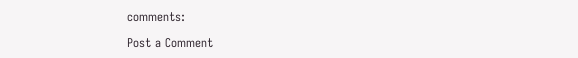comments:

Post a Comment